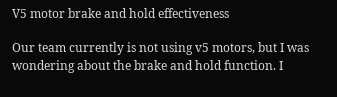V5 motor brake and hold effectiveness

Our team currently is not using v5 motors, but I was wondering about the brake and hold function. I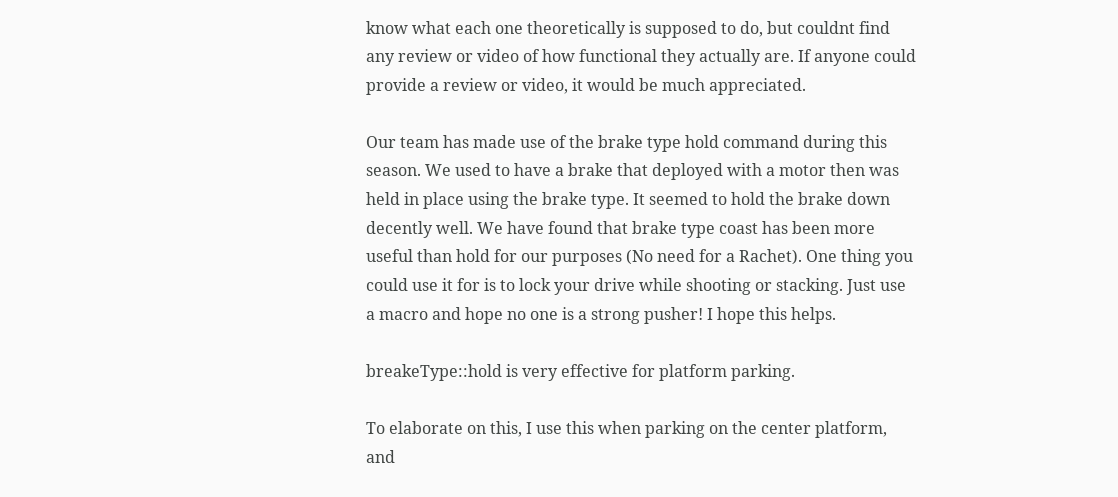know what each one theoretically is supposed to do, but couldnt find any review or video of how functional they actually are. If anyone could provide a review or video, it would be much appreciated.

Our team has made use of the brake type hold command during this season. We used to have a brake that deployed with a motor then was held in place using the brake type. It seemed to hold the brake down decently well. We have found that brake type coast has been more useful than hold for our purposes (No need for a Rachet). One thing you could use it for is to lock your drive while shooting or stacking. Just use a macro and hope no one is a strong pusher! I hope this helps.

breakeType::hold is very effective for platform parking.

To elaborate on this, I use this when parking on the center platform, and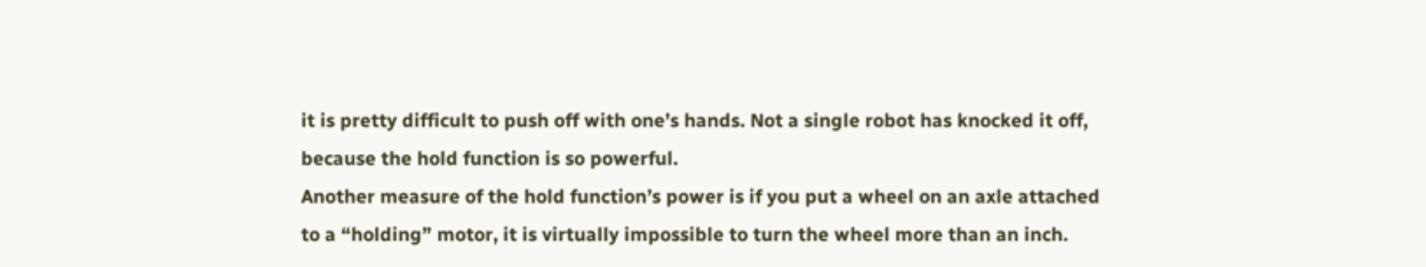it is pretty difficult to push off with one’s hands. Not a single robot has knocked it off, because the hold function is so powerful.
Another measure of the hold function’s power is if you put a wheel on an axle attached to a “holding” motor, it is virtually impossible to turn the wheel more than an inch.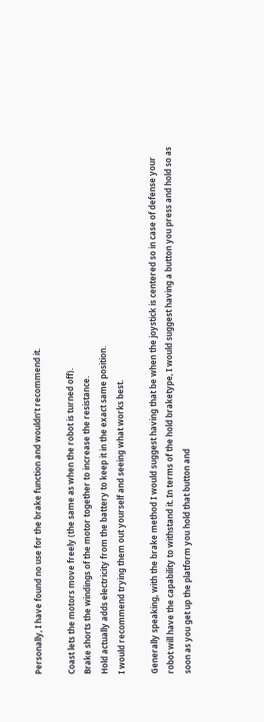Personally, I have found no use for the brake function and wouldn’t recommend it.

Coast lets the motors move freely (the same as when the robot is turned off).
Brake shorts the windings of the motor together to increase the resistance.
Hold actually adds electricity from the battery to keep it in the exact same position.
I would recommend trying them out yourself and seeing what works best.

Generally speaking, with the brake method I would suggest having that be when the joystick is centered so in case of defense your robot will have the capability to withstand it. In terms of the hold braketype, I would suggest having a button you press and hold so as soon as you get up the platform you hold that button and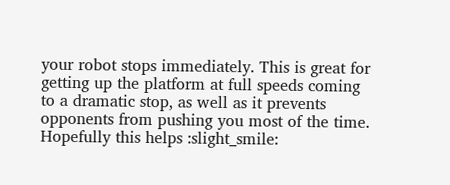your robot stops immediately. This is great for getting up the platform at full speeds coming to a dramatic stop, as well as it prevents opponents from pushing you most of the time.
Hopefully this helps :slight_smile: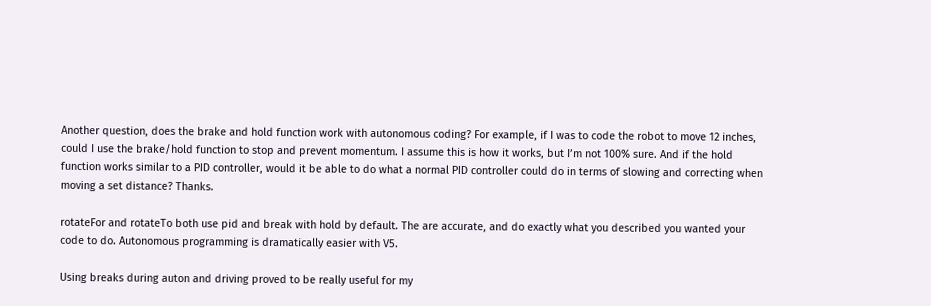Another question, does the brake and hold function work with autonomous coding? For example, if I was to code the robot to move 12 inches, could I use the brake/hold function to stop and prevent momentum. I assume this is how it works, but I’m not 100% sure. And if the hold function works similar to a PID controller, would it be able to do what a normal PID controller could do in terms of slowing and correcting when moving a set distance? Thanks.

rotateFor and rotateTo both use pid and break with hold by default. The are accurate, and do exactly what you described you wanted your code to do. Autonomous programming is dramatically easier with V5.

Using breaks during auton and driving proved to be really useful for my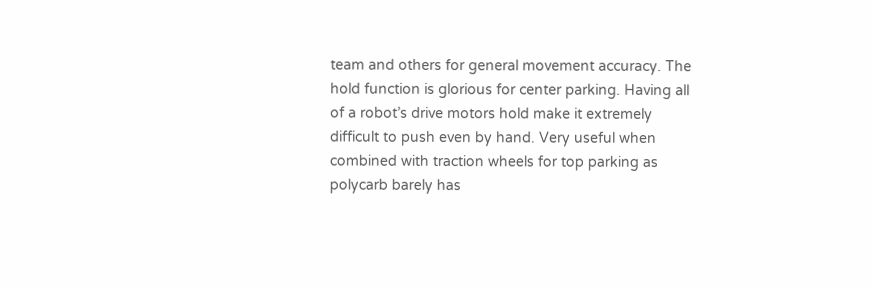team and others for general movement accuracy. The hold function is glorious for center parking. Having all of a robot’s drive motors hold make it extremely difficult to push even by hand. Very useful when combined with traction wheels for top parking as polycarb barely has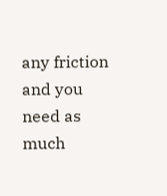any friction and you need as much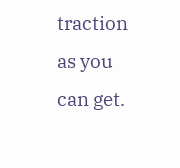traction as you can get.